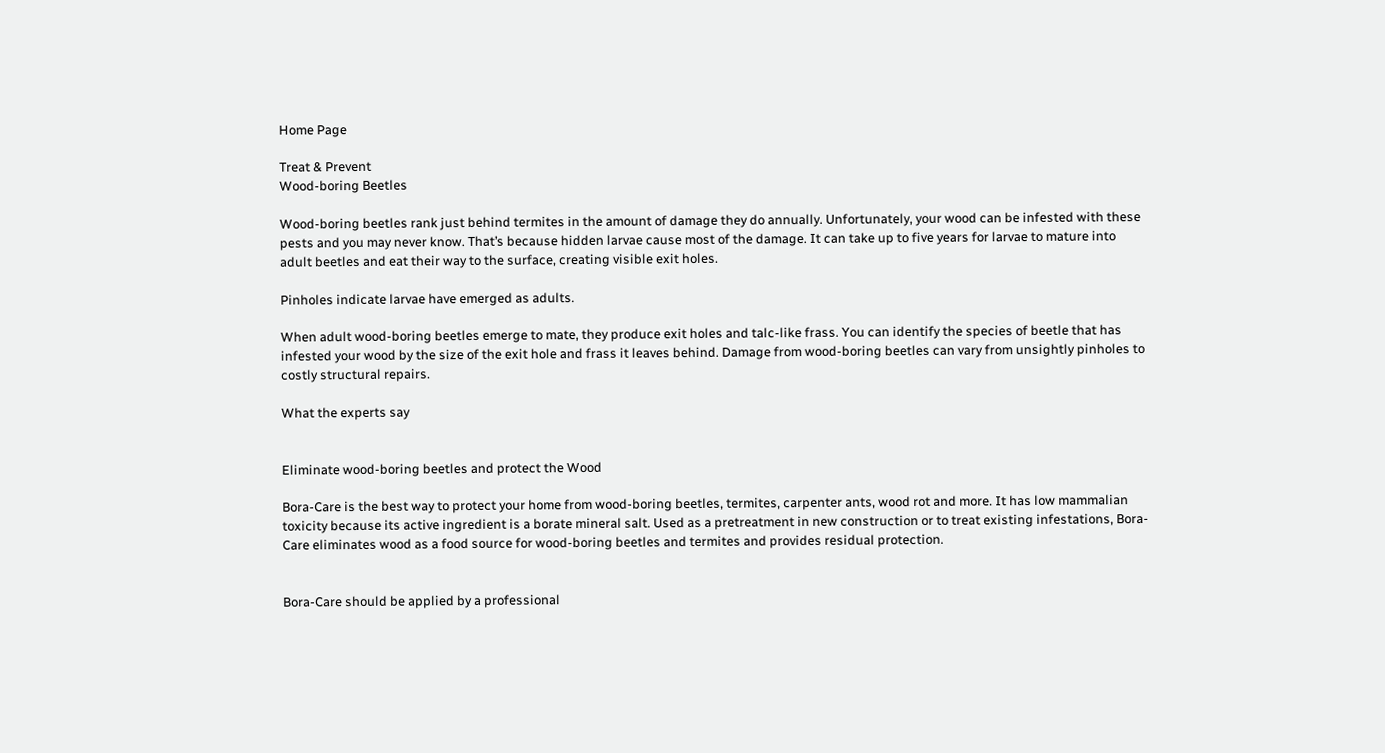Home Page

Treat & Prevent
Wood-boring Beetles

Wood-boring beetles rank just behind termites in the amount of damage they do annually. Unfortunately, your wood can be infested with these pests and you may never know. That’s because hidden larvae cause most of the damage. It can take up to five years for larvae to mature into adult beetles and eat their way to the surface, creating visible exit holes.

Pinholes indicate larvae have emerged as adults.

When adult wood-boring beetles emerge to mate, they produce exit holes and talc-like frass. You can identify the species of beetle that has infested your wood by the size of the exit hole and frass it leaves behind. Damage from wood-boring beetles can vary from unsightly pinholes to costly structural repairs.

What the experts say


Eliminate wood-boring beetles and protect the Wood

Bora-Care is the best way to protect your home from wood-boring beetles, termites, carpenter ants, wood rot and more. It has low mammalian toxicity because its active ingredient is a borate mineral salt. Used as a pretreatment in new construction or to treat existing infestations, Bora-Care eliminates wood as a food source for wood-boring beetles and termites and provides residual protection.


Bora-Care should be applied by a professional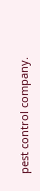pest control company.